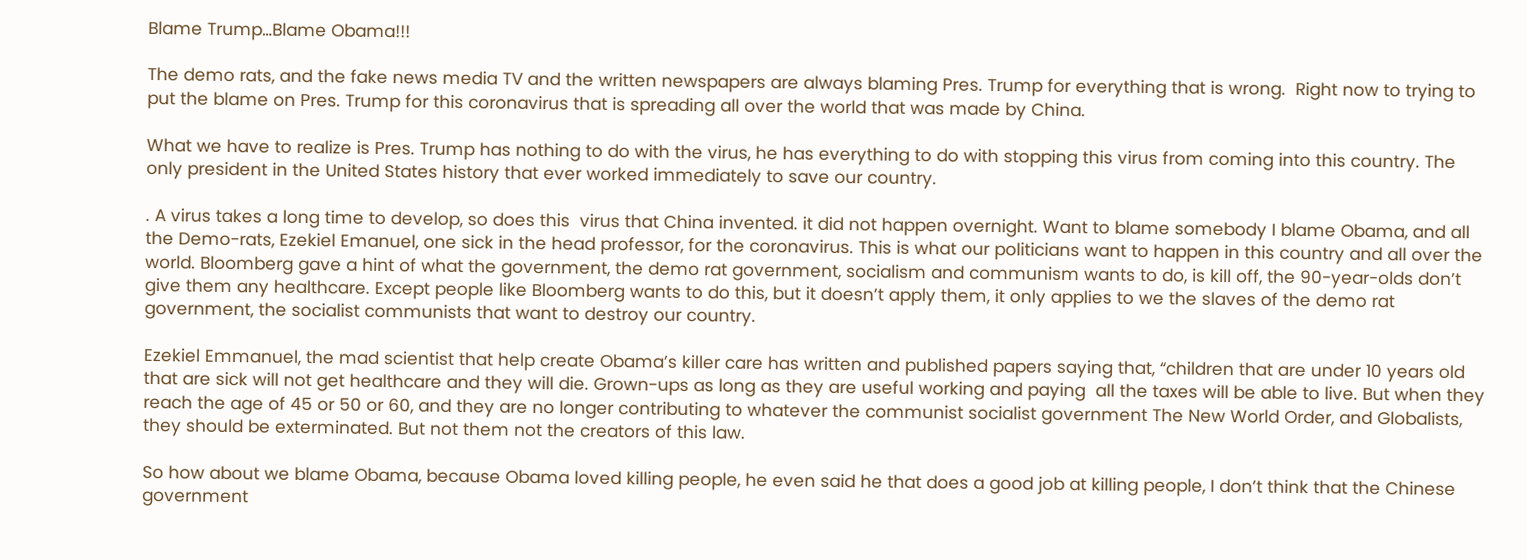Blame Trump…Blame Obama!!!

The demo rats, and the fake news media TV and the written newspapers are always blaming Pres. Trump for everything that is wrong.  Right now to trying to put the blame on Pres. Trump for this coronavirus that is spreading all over the world that was made by China.

What we have to realize is Pres. Trump has nothing to do with the virus, he has everything to do with stopping this virus from coming into this country. The only president in the United States history that ever worked immediately to save our country.

. A virus takes a long time to develop, so does this  virus that China invented. it did not happen overnight. Want to blame somebody I blame Obama, and all the Demo-rats, Ezekiel Emanuel, one sick in the head professor, for the coronavirus. This is what our politicians want to happen in this country and all over the world. Bloomberg gave a hint of what the government, the demo rat government, socialism and communism wants to do, is kill off, the 90-year-olds don’t give them any healthcare. Except people like Bloomberg wants to do this, but it doesn’t apply them, it only applies to we the slaves of the demo rat government, the socialist communists that want to destroy our country.

Ezekiel Emmanuel, the mad scientist that help create Obama’s killer care has written and published papers saying that, “children that are under 10 years old that are sick will not get healthcare and they will die. Grown-ups as long as they are useful working and paying  all the taxes will be able to live. But when they reach the age of 45 or 50 or 60, and they are no longer contributing to whatever the communist socialist government The New World Order, and Globalists, they should be exterminated. But not them not the creators of this law.

So how about we blame Obama, because Obama loved killing people, he even said he that does a good job at killing people, I don’t think that the Chinese government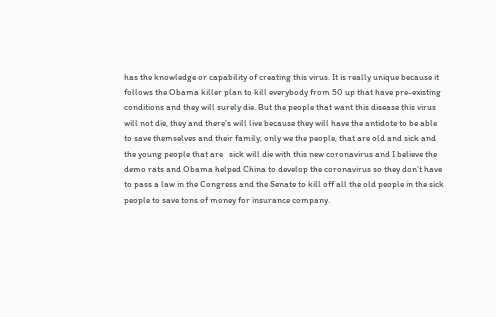has the knowledge or capability of creating this virus. It is really unique because it follows the Obama killer plan to kill everybody from 50 up that have pre-existing conditions and they will surely die. But the people that want this disease this virus will not die, they and there’s will live because they will have the antidote to be able to save themselves and their family, only we the people, that are old and sick and the young people that are   sick will die with this new coronavirus and I believe the demo rats and Obama helped China to develop the coronavirus so they don’t have to pass a law in the Congress and the Senate to kill off all the old people in the sick people to save tons of money for insurance company.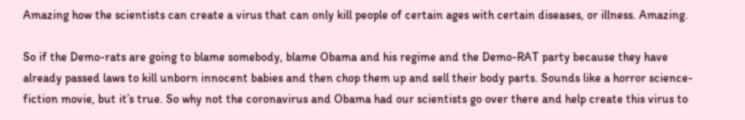Amazing how the scientists can create a virus that can only kill people of certain ages with certain diseases, or illness. Amazing.

So if the Demo-rats are going to blame somebody, blame Obama and his regime and the Demo-RAT party because they have already passed laws to kill unborn innocent babies and then chop them up and sell their body parts. Sounds like a horror science-fiction movie, but it’s true. So why not the coronavirus and Obama had our scientists go over there and help create this virus to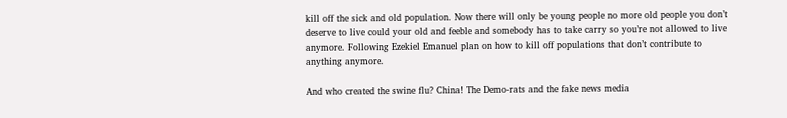kill off the sick and old population. Now there will only be young people no more old people you don’t deserve to live could your old and feeble and somebody has to take carry so you’re not allowed to live anymore. Following Ezekiel Emanuel plan on how to kill off populations that don’t contribute to anything anymore.

And who created the swine flu? China! The Demo-rats and the fake news media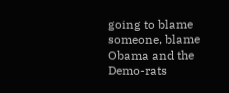going to blame someone, blame Obama and the Demo-rats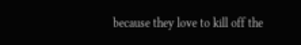because they love to kill off the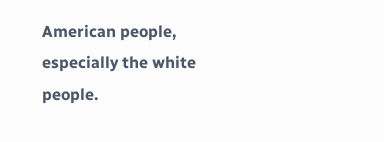American people, especially the white people.